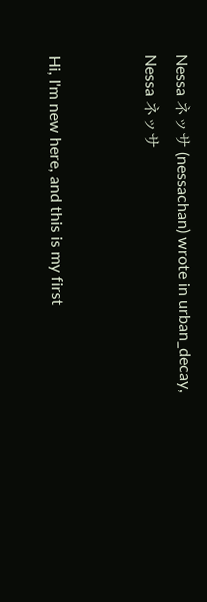Nessa ネッサ (nessachan) wrote in urban_decay,
Nessa ネッサ


Hi, I'm new here, and this is my first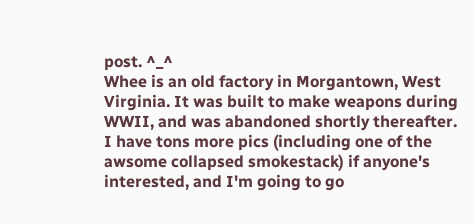post. ^_^
Whee is an old factory in Morgantown, West Virginia. It was built to make weapons during WWII, and was abandoned shortly thereafter. I have tons more pics (including one of the awsome collapsed smokestack) if anyone's interested, and I'm going to go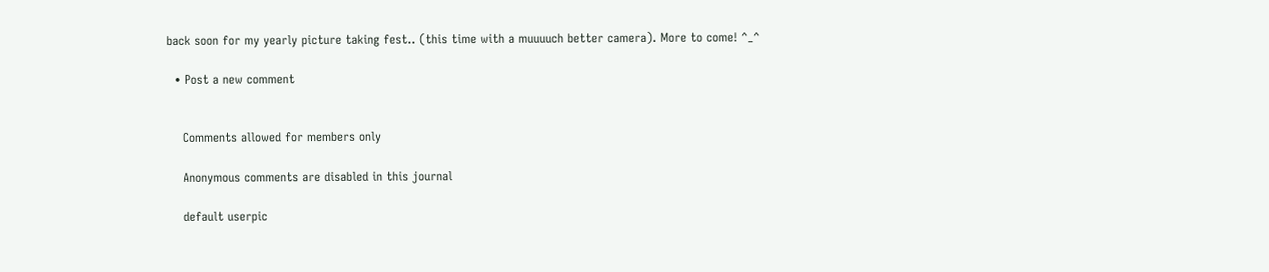back soon for my yearly picture taking fest.. (this time with a muuuuch better camera). More to come! ^_^

  • Post a new comment


    Comments allowed for members only

    Anonymous comments are disabled in this journal

    default userpic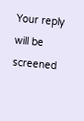Your reply will be screened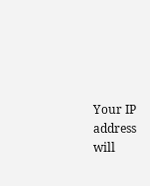Your IP address will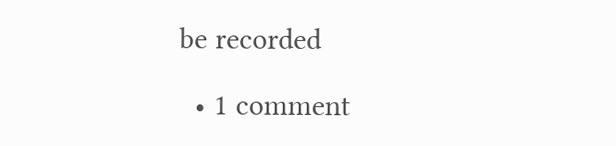be recorded

  • 1 comment